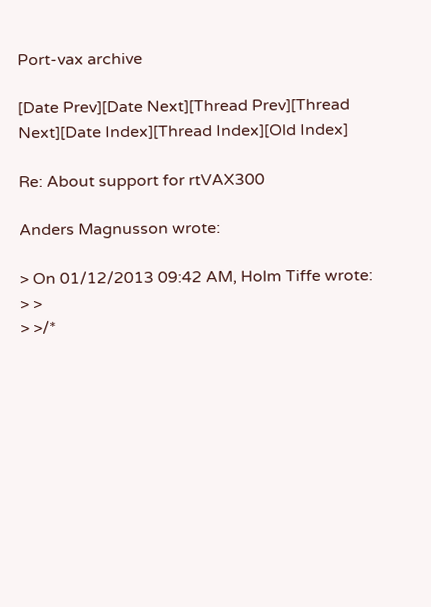Port-vax archive

[Date Prev][Date Next][Thread Prev][Thread Next][Date Index][Thread Index][Old Index]

Re: About support for rtVAX300

Anders Magnusson wrote:

> On 01/12/2013 09:42 AM, Holm Tiffe wrote:
> >
> >/*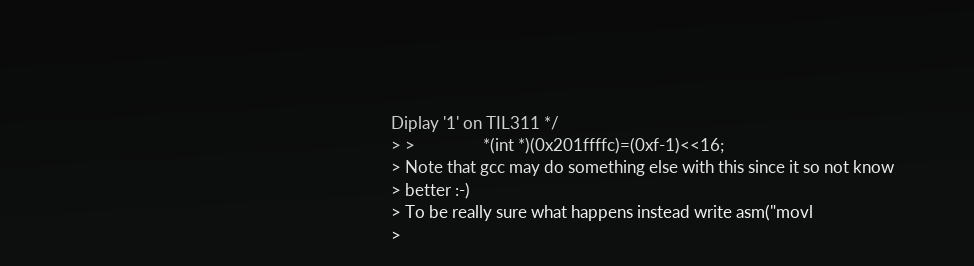Diplay '1' on TIL311 */
> >                 *(int *)(0x201ffffc)=(0xf-1)<<16;
> Note that gcc may do something else with this since it so not know
> better :-)
> To be really sure what happens instead write asm("movl
>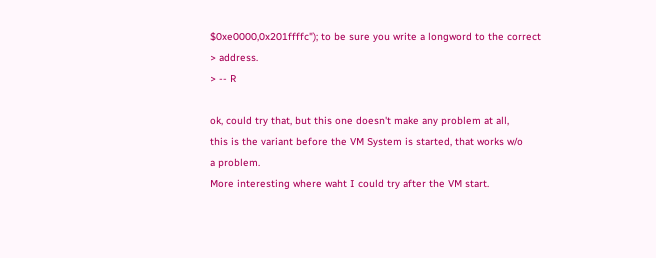$0xe0000,0x201ffffc"); to be sure you write a longword to the correct
> address.
> -- R

ok, could try that, but this one doesn't make any problem at all,
this is the variant before the VM System is started, that works w/o
a problem.
More interesting where waht I could try after the VM start.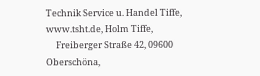Technik Service u. Handel Tiffe, www.tsht.de, Holm Tiffe,
     Freiberger Straße 42, 09600 Oberschöna,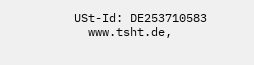USt-Id: DE253710583
  www.tsht.de,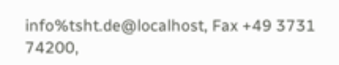info%tsht.de@localhost, Fax +49 3731 74200,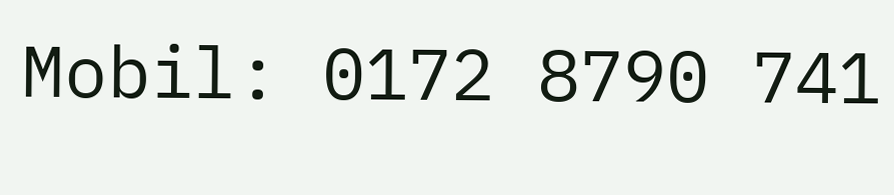Mobil: 0172 8790 741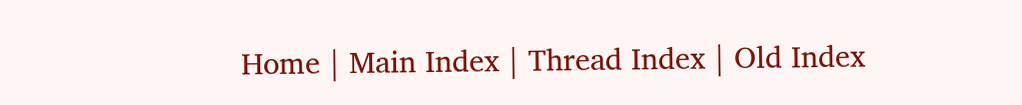Home | Main Index | Thread Index | Old Index